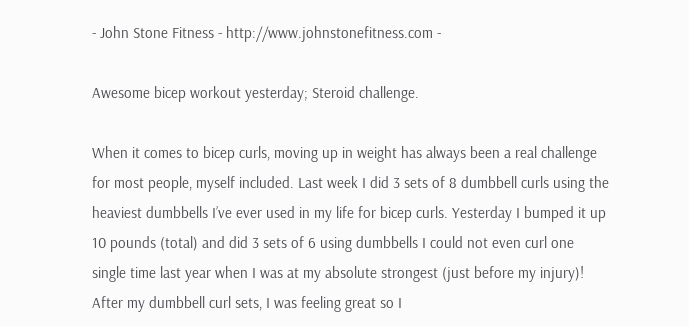- John Stone Fitness - http://www.johnstonefitness.com -

Awesome bicep workout yesterday; Steroid challenge.

When it comes to bicep curls, moving up in weight has always been a real challenge for most people, myself included. Last week I did 3 sets of 8 dumbbell curls using the heaviest dumbbells I’ve ever used in my life for bicep curls. Yesterday I bumped it up 10 pounds (total) and did 3 sets of 6 using dumbbells I could not even curl one single time last year when I was at my absolute strongest (just before my injury)! After my dumbbell curl sets, I was feeling great so I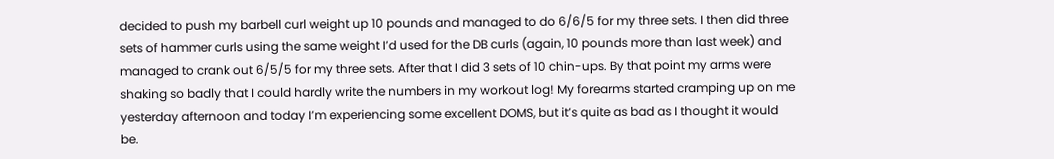decided to push my barbell curl weight up 10 pounds and managed to do 6/6/5 for my three sets. I then did three sets of hammer curls using the same weight I’d used for the DB curls (again, 10 pounds more than last week) and managed to crank out 6/5/5 for my three sets. After that I did 3 sets of 10 chin-ups. By that point my arms were shaking so badly that I could hardly write the numbers in my workout log! My forearms started cramping up on me yesterday afternoon and today I’m experiencing some excellent DOMS, but it’s quite as bad as I thought it would be.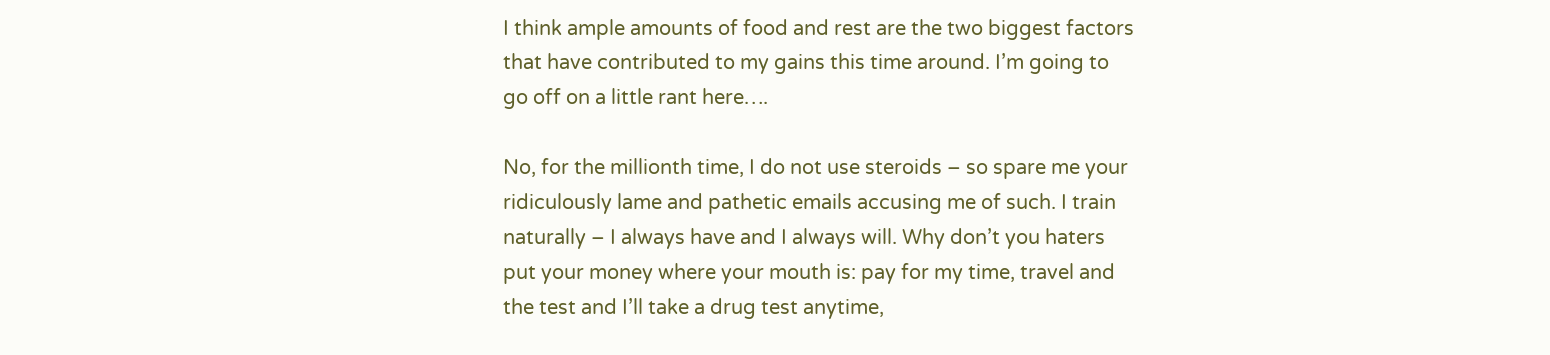I think ample amounts of food and rest are the two biggest factors that have contributed to my gains this time around. I’m going to go off on a little rant here….

No, for the millionth time, I do not use steroids – so spare me your ridiculously lame and pathetic emails accusing me of such. I train naturally – I always have and I always will. Why don’t you haters put your money where your mouth is: pay for my time, travel and the test and I’ll take a drug test anytime,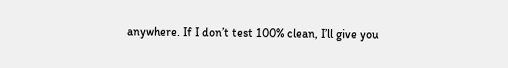anywhere. If I don’t test 100% clean, I’ll give you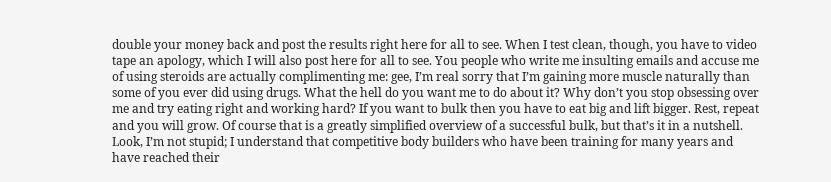double your money back and post the results right here for all to see. When I test clean, though, you have to video tape an apology, which I will also post here for all to see. You people who write me insulting emails and accuse me of using steroids are actually complimenting me: gee, I’m real sorry that I’m gaining more muscle naturally than some of you ever did using drugs. What the hell do you want me to do about it? Why don’t you stop obsessing over me and try eating right and working hard? If you want to bulk then you have to eat big and lift bigger. Rest, repeat and you will grow. Of course that is a greatly simplified overview of a successful bulk, but that’s it in a nutshell. Look, I’m not stupid; I understand that competitive body builders who have been training for many years and have reached their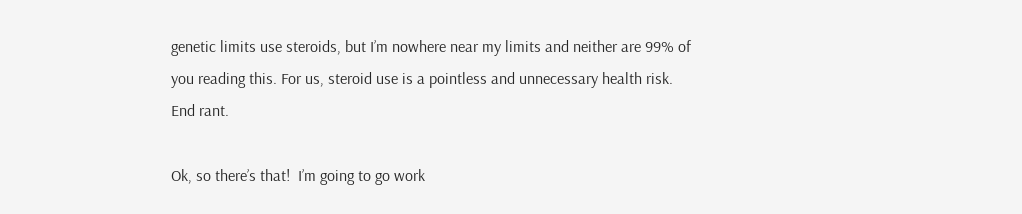genetic limits use steroids, but I’m nowhere near my limits and neither are 99% of you reading this. For us, steroid use is a pointless and unnecessary health risk. End rant.

Ok, so there’s that!  I’m going to go work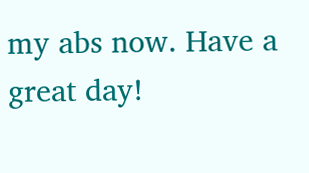my abs now. Have a great day!